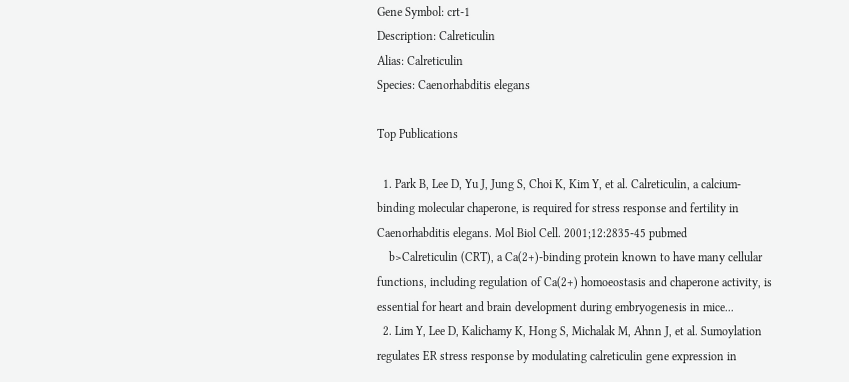Gene Symbol: crt-1
Description: Calreticulin
Alias: Calreticulin
Species: Caenorhabditis elegans

Top Publications

  1. Park B, Lee D, Yu J, Jung S, Choi K, Kim Y, et al. Calreticulin, a calcium-binding molecular chaperone, is required for stress response and fertility in Caenorhabditis elegans. Mol Biol Cell. 2001;12:2835-45 pubmed
    b>Calreticulin (CRT), a Ca(2+)-binding protein known to have many cellular functions, including regulation of Ca(2+) homoeostasis and chaperone activity, is essential for heart and brain development during embryogenesis in mice...
  2. Lim Y, Lee D, Kalichamy K, Hong S, Michalak M, Ahnn J, et al. Sumoylation regulates ER stress response by modulating calreticulin gene expression in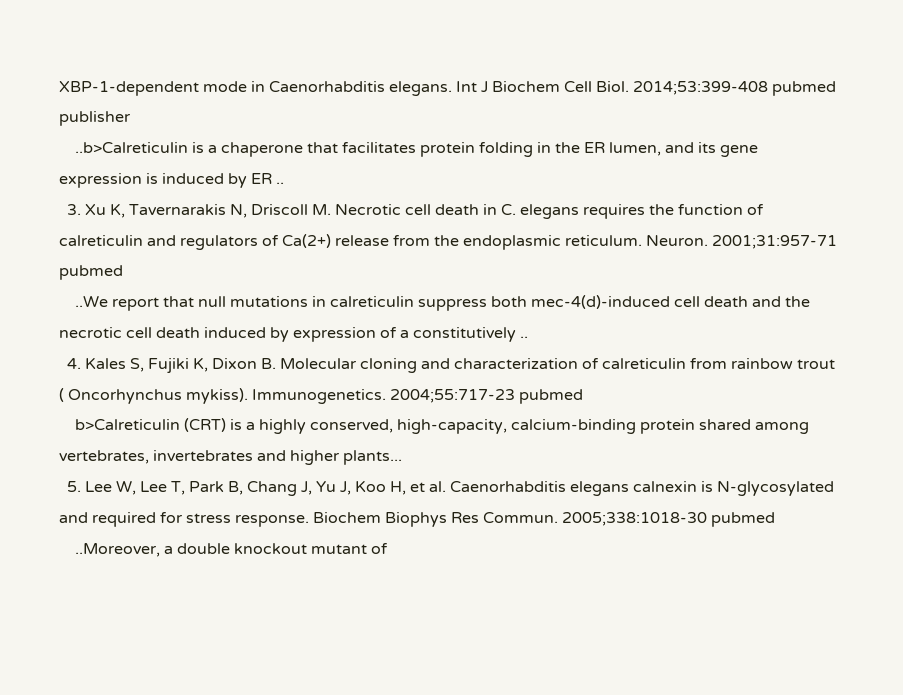XBP-1-dependent mode in Caenorhabditis elegans. Int J Biochem Cell Biol. 2014;53:399-408 pubmed publisher
    ..b>Calreticulin is a chaperone that facilitates protein folding in the ER lumen, and its gene expression is induced by ER ..
  3. Xu K, Tavernarakis N, Driscoll M. Necrotic cell death in C. elegans requires the function of calreticulin and regulators of Ca(2+) release from the endoplasmic reticulum. Neuron. 2001;31:957-71 pubmed
    ..We report that null mutations in calreticulin suppress both mec-4(d)-induced cell death and the necrotic cell death induced by expression of a constitutively ..
  4. Kales S, Fujiki K, Dixon B. Molecular cloning and characterization of calreticulin from rainbow trout ( Oncorhynchus mykiss). Immunogenetics. 2004;55:717-23 pubmed
    b>Calreticulin (CRT) is a highly conserved, high-capacity, calcium-binding protein shared among vertebrates, invertebrates and higher plants...
  5. Lee W, Lee T, Park B, Chang J, Yu J, Koo H, et al. Caenorhabditis elegans calnexin is N-glycosylated and required for stress response. Biochem Biophys Res Commun. 2005;338:1018-30 pubmed
    ..Moreover, a double knockout mutant of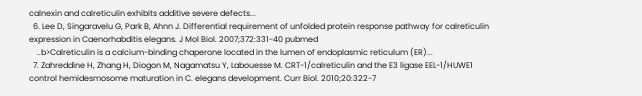calnexin and calreticulin exhibits additive severe defects...
  6. Lee D, Singaravelu G, Park B, Ahnn J. Differential requirement of unfolded protein response pathway for calreticulin expression in Caenorhabditis elegans. J Mol Biol. 2007;372:331-40 pubmed
    ..b>Calreticulin is a calcium-binding chaperone located in the lumen of endoplasmic reticulum (ER)...
  7. Zahreddine H, Zhang H, Diogon M, Nagamatsu Y, Labouesse M. CRT-1/calreticulin and the E3 ligase EEL-1/HUWE1 control hemidesmosome maturation in C. elegans development. Curr Biol. 2010;20:322-7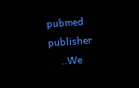pubmed publisher
    ..We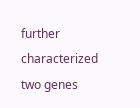further characterized two genes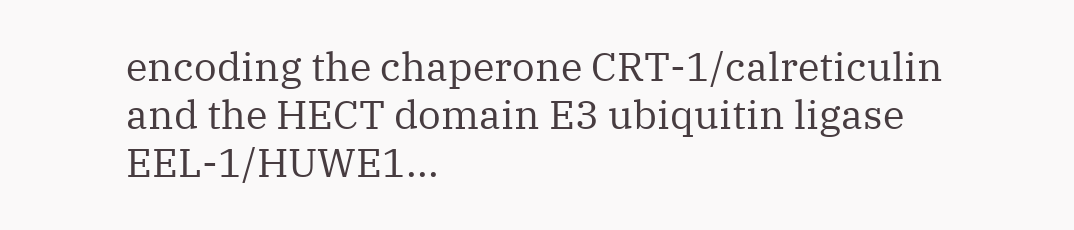encoding the chaperone CRT-1/calreticulin and the HECT domain E3 ubiquitin ligase EEL-1/HUWE1...